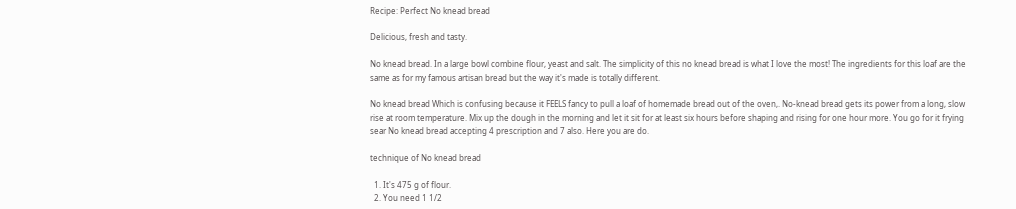Recipe: Perfect No knead bread

Delicious, fresh and tasty.

No knead bread. In a large bowl combine flour, yeast and salt. The simplicity of this no knead bread is what I love the most! The ingredients for this loaf are the same as for my famous artisan bread but the way it's made is totally different.

No knead bread Which is confusing because it FEELS fancy to pull a loaf of homemade bread out of the oven,. No-knead bread gets its power from a long, slow rise at room temperature. Mix up the dough in the morning and let it sit for at least six hours before shaping and rising for one hour more. You go for it frying sear No knead bread accepting 4 prescription and 7 also. Here you are do.

technique of No knead bread

  1. It's 475 g of flour.
  2. You need 1 1/2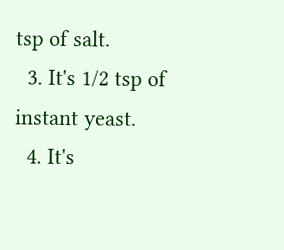tsp of salt.
  3. It's 1/2 tsp of instant yeast.
  4. It's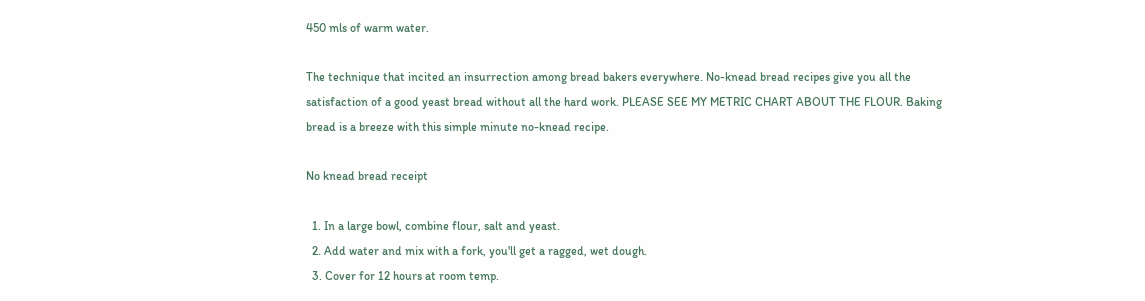450 mls of warm water.

The technique that incited an insurrection among bread bakers everywhere. No-knead bread recipes give you all the satisfaction of a good yeast bread without all the hard work. PLEASE SEE MY METRIC CHART ABOUT THE FLOUR. Baking bread is a breeze with this simple minute no-knead recipe.

No knead bread receipt

  1. In a large bowl, combine flour, salt and yeast.
  2. Add water and mix with a fork, you'll get a ragged, wet dough.
  3. Cover for 12 hours at room temp.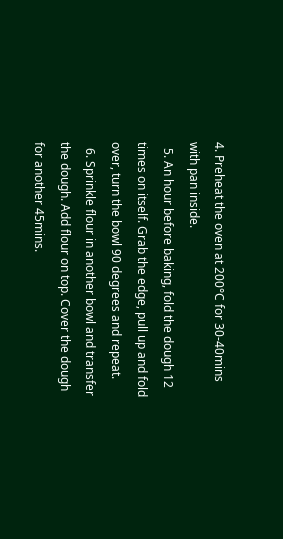4. Preheat the oven at 200°C for 30-40mins with pan inside.
  5. An hour before baking, fold the dough 12 times on itself. Grab the edge, pull up and fold over, turn the bowl 90 degrees and repeat.
  6. Sprinkle flour in another bowl and transfer the dough. Add flour on top. Cover the dough for another 45mins.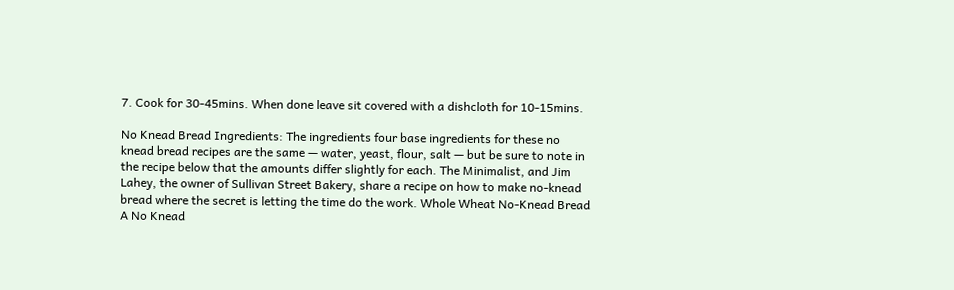7. Cook for 30-45mins. When done leave sit covered with a dishcloth for 10-15mins.

No Knead Bread Ingredients: The ingredients four base ingredients for these no knead bread recipes are the same — water, yeast, flour, salt — but be sure to note in the recipe below that the amounts differ slightly for each. The Minimalist, and Jim Lahey, the owner of Sullivan Street Bakery, share a recipe on how to make no-knead bread where the secret is letting the time do the work. Whole Wheat No-Knead Bread A No Knead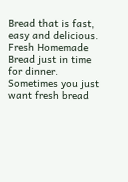Bread that is fast, easy and delicious. Fresh Homemade Bread just in time for dinner. Sometimes you just want fresh bread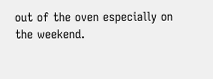out of the oven especially on the weekend.